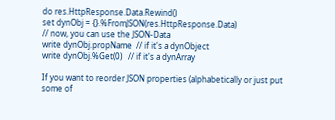do res.HttpResponse.Data.Rewind()
set dynObj = {}.%FromJSON(res.HttpResponse.Data)
// now, you can use the JSON-Data
write dynObj.propName  // if it's a dynObject
write dynObj.%Get(0)   // if it's a dynArray

If you want to reorder JSON properties (alphabetically or just put some of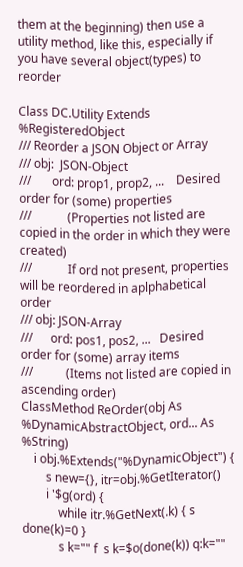them at the beginning) then use a utility method, like this, especially if you have several object(types) to reorder

Class DC.Utility Extends %RegisteredObject
/// Reorder a JSON Object or Array
/// obj:  JSON-Object
///       ord: prop1, prop2, ...    Desired order for (some) properties
///            (Properties not listed are copied in the order in which they were created)
///            If ord not present, properties will be reordered in aplphabetical order
/// obj: JSON-Array
///      ord: pos1, pos2, ...   Desired order for (some) array items
///           (Items not listed are copied in ascending order)
ClassMethod ReOrder(obj As %DynamicAbstractObject, ord... As %String)
    i obj.%Extends("%DynamicObject") {
        s new={}, itr=obj.%GetIterator()
        i '$g(ord) {
            while itr.%GetNext(.k) { s done(k)=0 }
            s k="" f  s k=$o(done(k)) q:k=""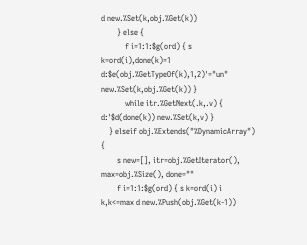d new.%Set(k,obj.%Get(k))
        } else {
            f i=1:1:$g(ord) { s k=ord(i),done(k)=1 d:$e(obj.%GetTypeOf(k),1,2)'="un" new.%Set(k,obj.%Get(k)) }
            while itr.%GetNext(.k,.v) { d:'$d(done(k)) new.%Set(k,v) }
    } elseif obj.%Extends("%DynamicArray") {
        s new=[], itr=obj.%GetIterator(), max=obj.%Size(), done=""
        f i=1:1:$g(ord) { s k=ord(i) i k,k<=max d new.%Push(obj.%Get(k-1))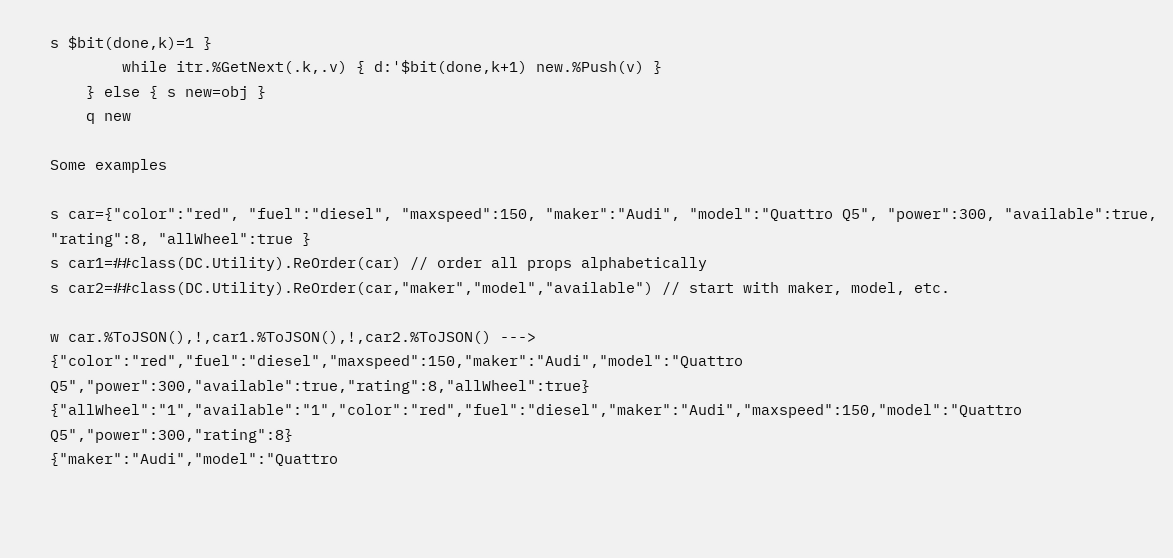s $bit(done,k)=1 }
        while itr.%GetNext(.k,.v) { d:'$bit(done,k+1) new.%Push(v) }
    } else { s new=obj }
    q new

Some examples

s car={"color":"red", "fuel":"diesel", "maxspeed":150, "maker":"Audi", "model":"Quattro Q5", "power":300, "available":true, "rating":8, "allWheel":true }
s car1=##class(DC.Utility).ReOrder(car) // order all props alphabetically
s car2=##class(DC.Utility).ReOrder(car,"maker","model","available") // start with maker, model, etc.

w car.%ToJSON(),!,car1.%ToJSON(),!,car2.%ToJSON() --->
{"color":"red","fuel":"diesel","maxspeed":150,"maker":"Audi","model":"Quattro Q5","power":300,"available":true,"rating":8,"allWheel":true}
{"allWheel":"1","available":"1","color":"red","fuel":"diesel","maker":"Audi","maxspeed":150,"model":"Quattro Q5","power":300,"rating":8}
{"maker":"Audi","model":"Quattro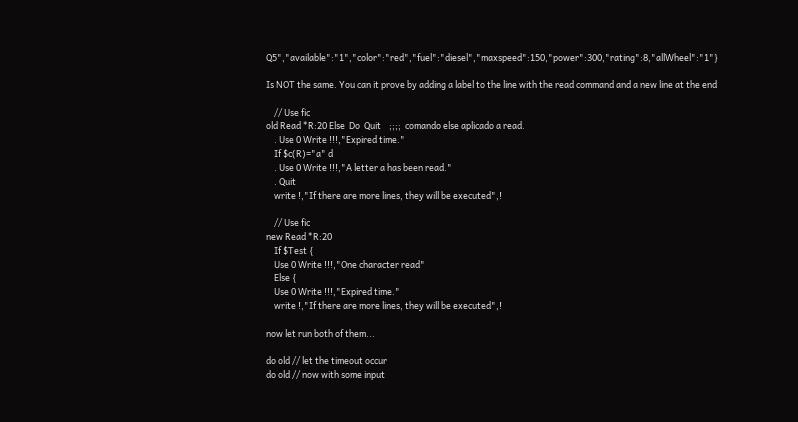Q5","available":"1","color":"red","fuel":"diesel","maxspeed":150,"power":300,"rating":8,"allWheel":"1"}

Is NOT the same. You can it prove by adding a label to the line with the read command and a new line at the end

    // Use fic
old Read *R:20 Else  Do  Quit    ;;;;  comando else aplicado a read.
    . Use 0 Write !!!,"Expired time."
    If $c(R)="a" d
    . Use 0 Write !!!,"A letter a has been read."
    . Quit
    write !,"If there are more lines, they will be executed",!

    // Use fic
new Read *R:20
    If $Test {
    Use 0 Write !!!,"One character read"
    Else {
    Use 0 Write !!!,"Expired time."
    write !,"If there are more lines, they will be executed",!

now let run both of them...

do old // let the timeout occur
do old // now with some input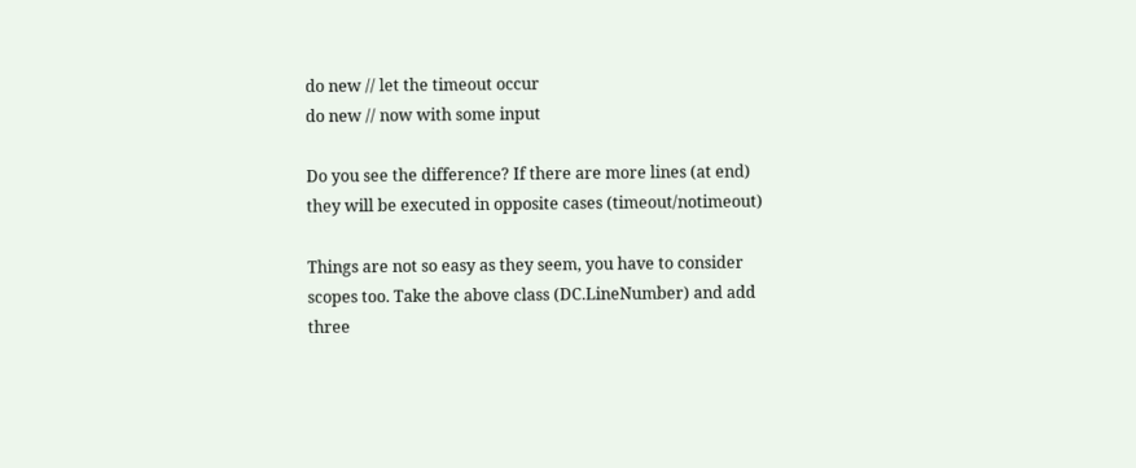do new // let the timeout occur
do new // now with some input

Do you see the difference? If there are more lines (at end) they will be executed in opposite cases (timeout/notimeout)

Things are not so easy as they seem, you have to consider scopes too. Take the above class (DC.LineNumber) and add three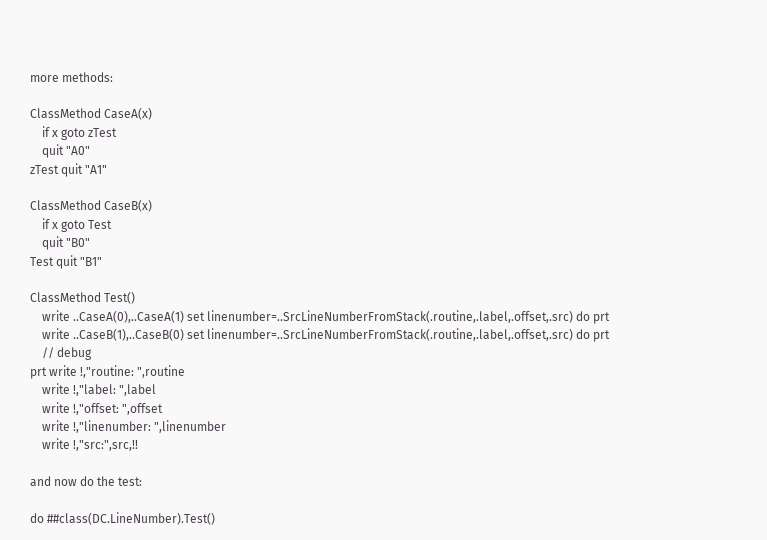more methods:

ClassMethod CaseA(x)
    if x goto zTest
    quit "A0"
zTest quit "A1"

ClassMethod CaseB(x)
    if x goto Test
    quit "B0"
Test quit "B1"

ClassMethod Test()
    write ..CaseA(0),..CaseA(1) set linenumber=..SrcLineNumberFromStack(.routine,.label,.offset,.src) do prt
    write ..CaseB(1),..CaseB(0) set linenumber=..SrcLineNumberFromStack(.routine,.label,.offset,.src) do prt
    // debug
prt write !,"routine: ",routine
    write !,"label: ",label
    write !,"offset: ",offset
    write !,"linenumber: ",linenumber
    write !,"src:",src,!!

and now do the test:

do ##class(DC.LineNumber).Test()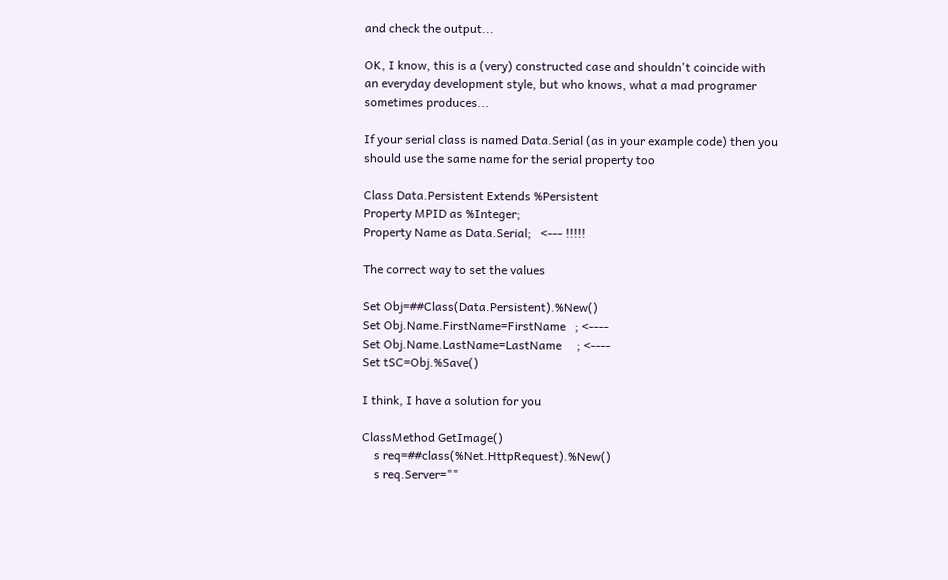and check the output...

OK, I know, this is a (very) constructed case and shouldn't coincide with an everyday development style, but who knows, what a mad programer sometimes produces...

If your serial class is named Data.Serial (as in your example code) then you should use the same name for the serial property too

Class Data.Persistent Extends %Persistent
Property MPID as %Integer;
Property Name as Data.Serial;   <--- !!!!!

The correct way to set the values

Set Obj=##Class(Data.Persistent).%New()
Set Obj.Name.FirstName=FirstName   ; <----
Set Obj.Name.LastName=LastName     ; <----
Set tSC=Obj.%Save()

I think, I have a solution for you

ClassMethod GetImage()
    s req=##class(%Net.HttpRequest).%New()
    s req.Server=""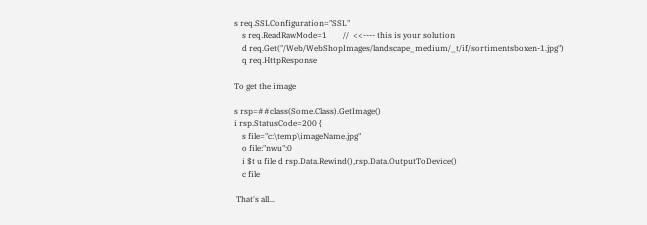s req.SSLConfiguration="SSL"
    s req.ReadRawMode=1        //  <<---- this is your solution
    d req.Get("/Web/WebShopImages/landscape_medium/_t/if/sortimentsboxen-1.jpg")
    q req.HttpResponse

To get the image

s rsp=##class(Some.Class).GetImage()
i rsp.StatusCode=200 {
    s file="c:\temp\imageName.jpg"
    o file:"nwu":0
    i $t u file d rsp.Data.Rewind(),rsp.Data.OutputToDevice()
    c file

 That's all...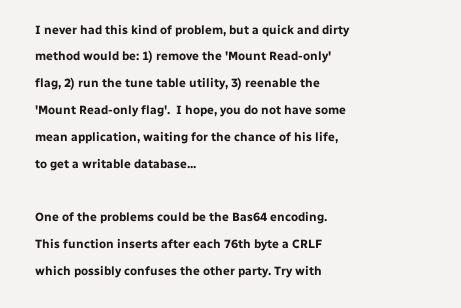I never had this kind of problem, but a quick and dirty method would be: 1) remove the 'Mount Read-only' flag, 2) run the tune table utility, 3) reenable the 'Mount Read-only flag'.  I hope, you do not have some mean application, waiting for the chance of his life, to get a writable database...

One of the problems could be the Bas64 encoding. This function inserts after each 76th byte a CRLF which possibly confuses the other party. Try with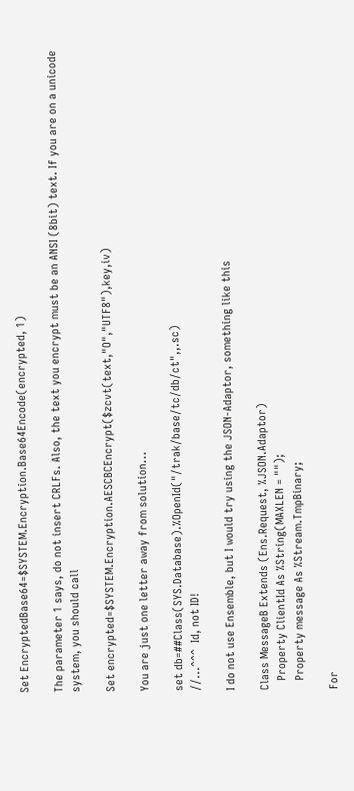Set EncryptedBase64=$SYSTEM.Encryption.Base64Encode(encrypted, 1)

The parameter 1 says, do not insert CRLFs. Also, the text you encrypt must be an ANSI (8bit) text. If you are on a unicode system, you should call

Set encrypted=$SYSTEM.Encryption.AESCBCEncrypt($zcvt(text,"O","UTF8"),key,iv)

You are just one letter away from solution...

set db=##Class(SYS.Database).%OpenId("/trak/base/tc/db/ct",,.sc)
//...^^^  Id, not ID!

I do not use Ensemble, but I would try using the JSON-Adaptor, something like this

Class MessageB Extends (Ens.Request, %JSON.Adaptor)
   Property ClientId As %String(MAXLEN = "");
   Property message As %Stream.TmpBinary;

For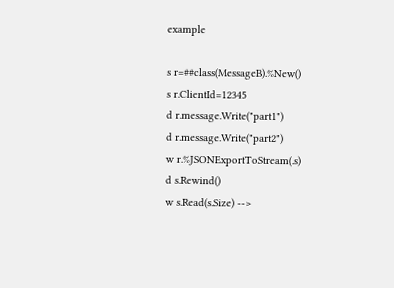example

s r=##class(MessageB).%New()
s r.ClientId=12345
d r.message.Write("part1")
d r.message.Write("part2")
w r.%JSONExportToStream(.s)
d s.Rewind()
w s.Read(s.Size) -->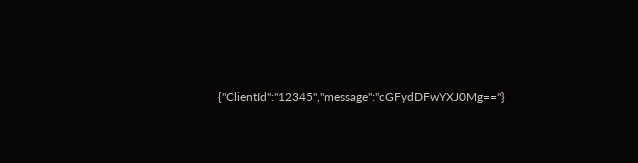{"ClientId":"12345","message":"cGFydDFwYXJ0Mg=="}